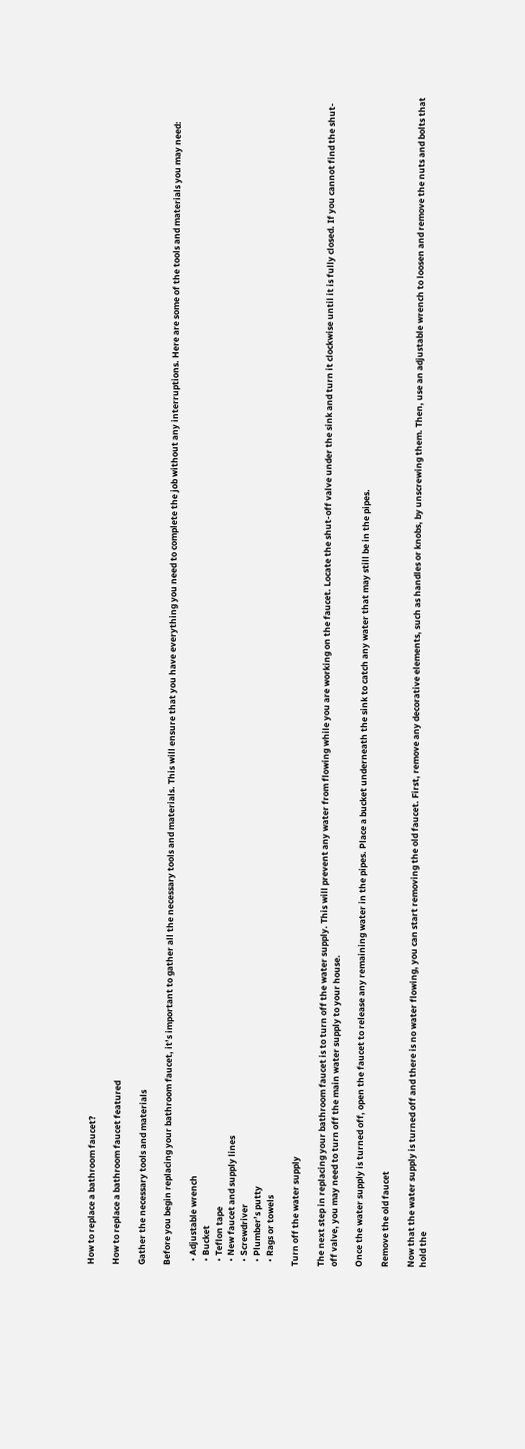How to replace a bathroom faucet?

How to replace a bathroom faucet featured

Gather the necessary tools and materials

Before you begin replacing your bathroom faucet, it’s important to gather all the necessary tools and materials. This will ensure that you have everything you need to complete the job without any interruptions. Here are some of the tools and materials you may need:

  • Adjustable wrench
  • Bucket
  • Teflon tape
  • New faucet and supply lines
  • Screwdriver
  • Plumber’s putty
  • Rags or towels

Turn off the water supply

The next step in replacing your bathroom faucet is to turn off the water supply. This will prevent any water from flowing while you are working on the faucet. Locate the shut-off valve under the sink and turn it clockwise until it is fully closed. If you cannot find the shut-off valve, you may need to turn off the main water supply to your house.

Once the water supply is turned off, open the faucet to release any remaining water in the pipes. Place a bucket underneath the sink to catch any water that may still be in the pipes.

Remove the old faucet

Now that the water supply is turned off and there is no water flowing, you can start removing the old faucet. First, remove any decorative elements, such as handles or knobs, by unscrewing them. Then, use an adjustable wrench to loosen and remove the nuts and bolts that hold the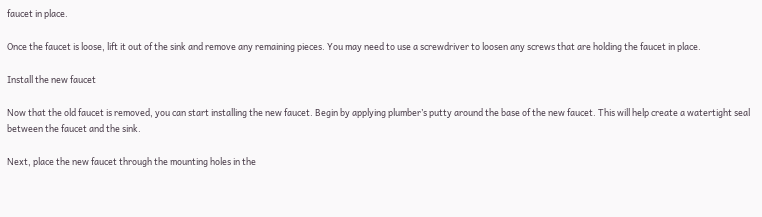faucet in place.

Once the faucet is loose, lift it out of the sink and remove any remaining pieces. You may need to use a screwdriver to loosen any screws that are holding the faucet in place.

Install the new faucet

Now that the old faucet is removed, you can start installing the new faucet. Begin by applying plumber’s putty around the base of the new faucet. This will help create a watertight seal between the faucet and the sink.

Next, place the new faucet through the mounting holes in the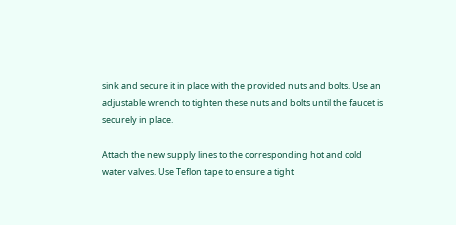sink and secure it in place with the provided nuts and bolts. Use an adjustable wrench to tighten these nuts and bolts until the faucet is securely in place.

Attach the new supply lines to the corresponding hot and cold water valves. Use Teflon tape to ensure a tight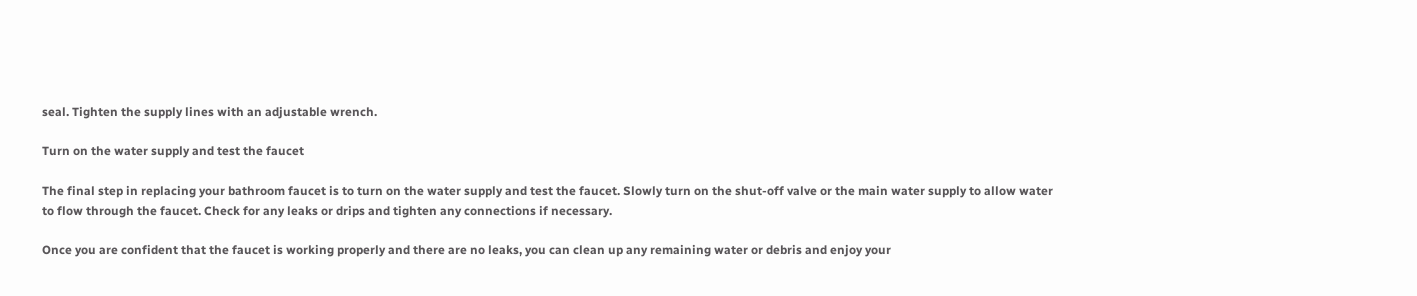seal. Tighten the supply lines with an adjustable wrench.

Turn on the water supply and test the faucet

The final step in replacing your bathroom faucet is to turn on the water supply and test the faucet. Slowly turn on the shut-off valve or the main water supply to allow water to flow through the faucet. Check for any leaks or drips and tighten any connections if necessary.

Once you are confident that the faucet is working properly and there are no leaks, you can clean up any remaining water or debris and enjoy your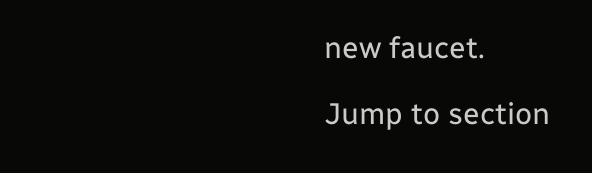new faucet.

Jump to section